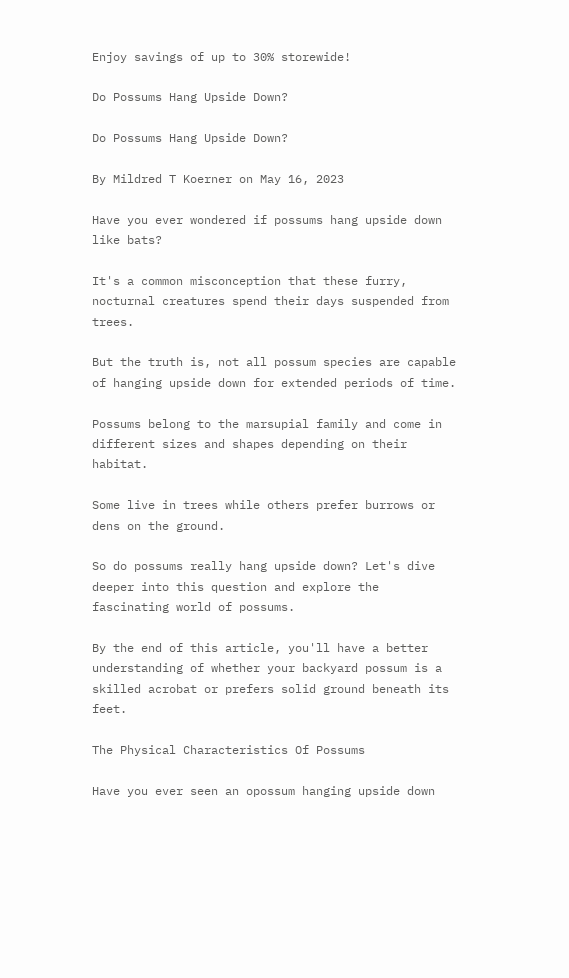Enjoy savings of up to 30% storewide!

Do Possums Hang Upside Down?

Do Possums Hang Upside Down?

By Mildred T Koerner on May 16, 2023

Have you ever wondered if possums hang upside down like bats?

It's a common misconception that these furry, nocturnal creatures spend their days suspended from trees.

But the truth is, not all possum species are capable of hanging upside down for extended periods of time.

Possums belong to the marsupial family and come in different sizes and shapes depending on their habitat.

Some live in trees while others prefer burrows or dens on the ground.

So do possums really hang upside down? Let's dive deeper into this question and explore the fascinating world of possums.

By the end of this article, you'll have a better understanding of whether your backyard possum is a skilled acrobat or prefers solid ground beneath its feet.

The Physical Characteristics Of Possums

Have you ever seen an opossum hanging upside down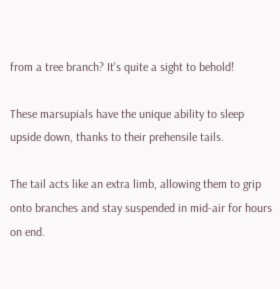from a tree branch? It's quite a sight to behold!

These marsupials have the unique ability to sleep upside down, thanks to their prehensile tails.

The tail acts like an extra limb, allowing them to grip onto branches and stay suspended in mid-air for hours on end.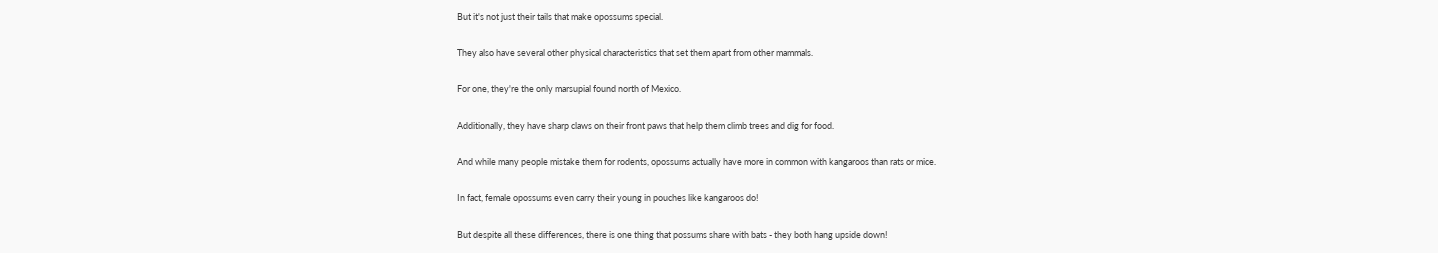But it's not just their tails that make opossums special.

They also have several other physical characteristics that set them apart from other mammals.

For one, they're the only marsupial found north of Mexico.

Additionally, they have sharp claws on their front paws that help them climb trees and dig for food.

And while many people mistake them for rodents, opossums actually have more in common with kangaroos than rats or mice.

In fact, female opossums even carry their young in pouches like kangaroos do!

But despite all these differences, there is one thing that possums share with bats - they both hang upside down!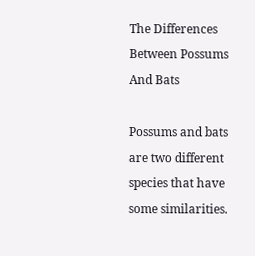The Differences Between Possums And Bats

Possums and bats are two different species that have some similarities.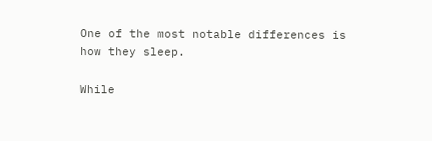One of the most notable differences is how they sleep.

While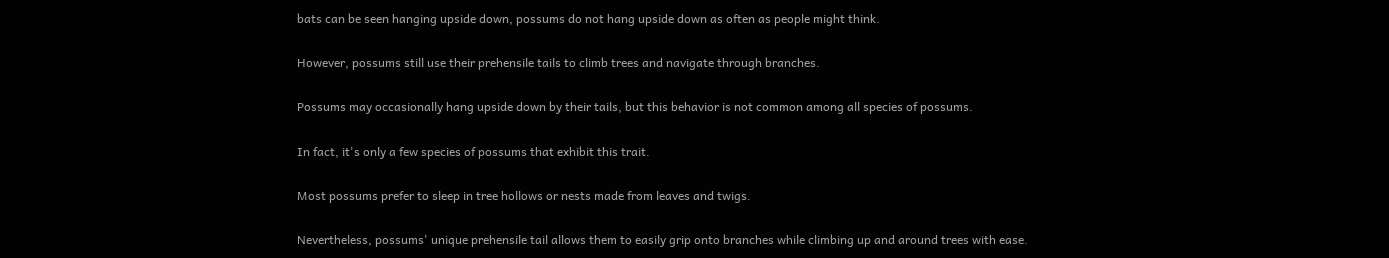bats can be seen hanging upside down, possums do not hang upside down as often as people might think.

However, possums still use their prehensile tails to climb trees and navigate through branches.

Possums may occasionally hang upside down by their tails, but this behavior is not common among all species of possums.

In fact, it's only a few species of possums that exhibit this trait.

Most possums prefer to sleep in tree hollows or nests made from leaves and twigs.

Nevertheless, possums' unique prehensile tail allows them to easily grip onto branches while climbing up and around trees with ease.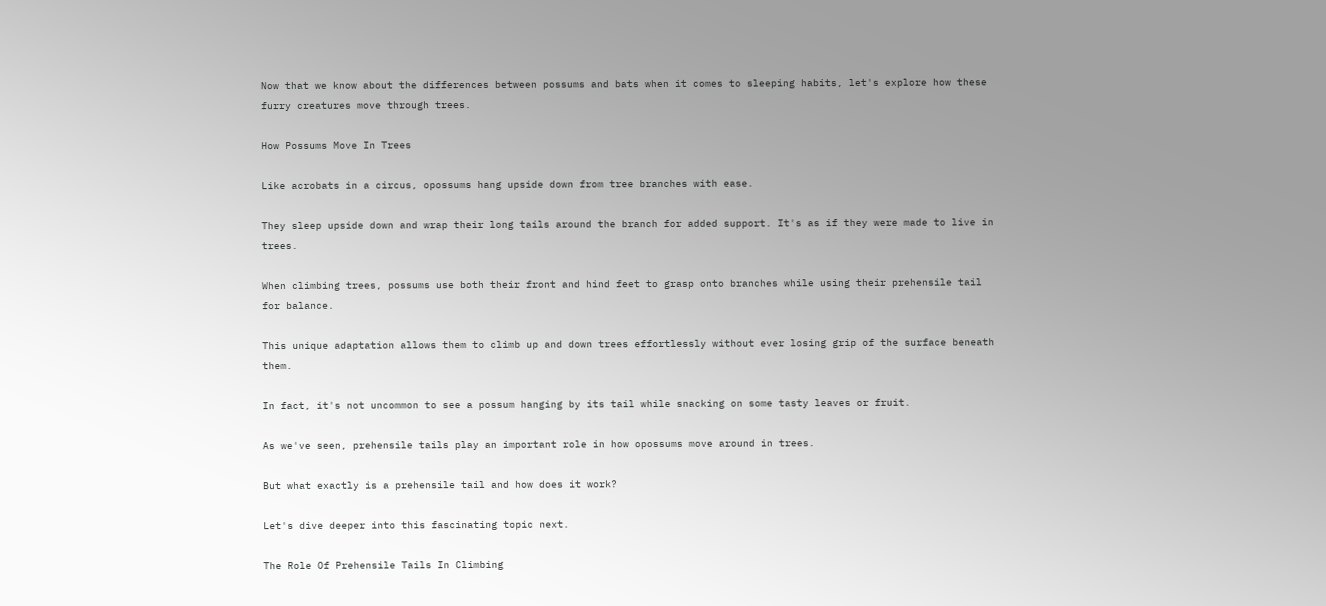Now that we know about the differences between possums and bats when it comes to sleeping habits, let's explore how these furry creatures move through trees.

How Possums Move In Trees

Like acrobats in a circus, opossums hang upside down from tree branches with ease.

They sleep upside down and wrap their long tails around the branch for added support. It's as if they were made to live in trees.

When climbing trees, possums use both their front and hind feet to grasp onto branches while using their prehensile tail for balance.

This unique adaptation allows them to climb up and down trees effortlessly without ever losing grip of the surface beneath them.

In fact, it's not uncommon to see a possum hanging by its tail while snacking on some tasty leaves or fruit.

As we've seen, prehensile tails play an important role in how opossums move around in trees.

But what exactly is a prehensile tail and how does it work?

Let's dive deeper into this fascinating topic next.

The Role Of Prehensile Tails In Climbing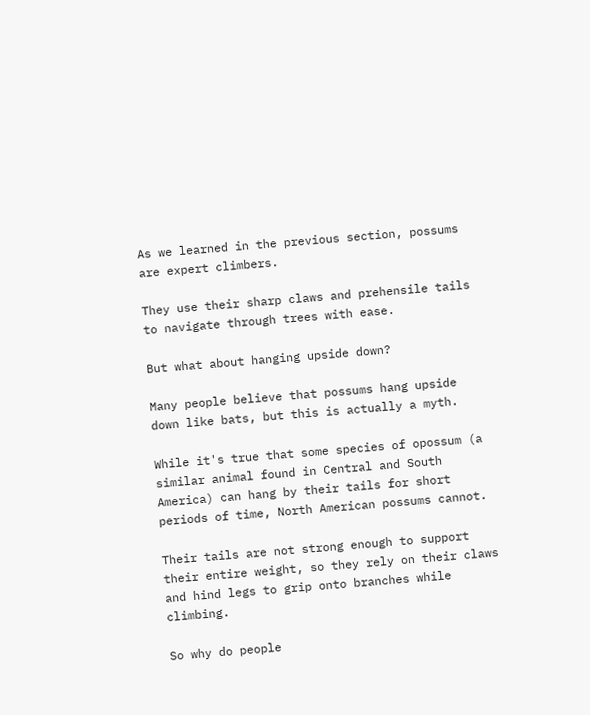As we learned in the previous section, possums are expert climbers.

They use their sharp claws and prehensile tails to navigate through trees with ease.

But what about hanging upside down?

Many people believe that possums hang upside down like bats, but this is actually a myth.

While it's true that some species of opossum (a similar animal found in Central and South America) can hang by their tails for short periods of time, North American possums cannot.

Their tails are not strong enough to support their entire weight, so they rely on their claws and hind legs to grip onto branches while climbing.

So why do people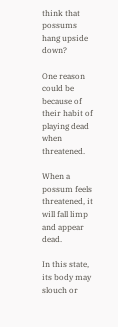think that possums hang upside down?

One reason could be because of their habit of playing dead when threatened.

When a possum feels threatened, it will fall limp and appear dead.

In this state, its body may slouch or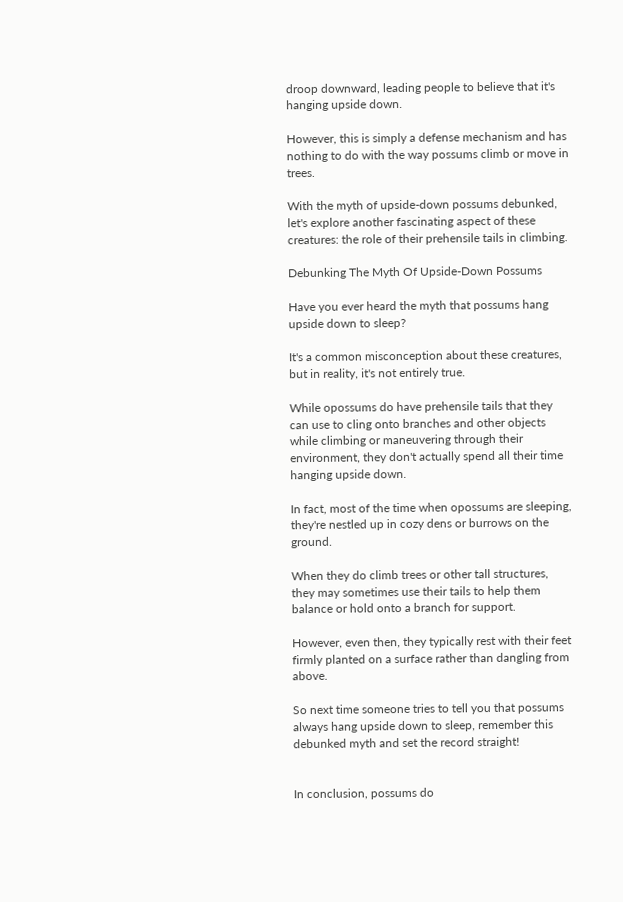droop downward, leading people to believe that it's hanging upside down.

However, this is simply a defense mechanism and has nothing to do with the way possums climb or move in trees.

With the myth of upside-down possums debunked, let's explore another fascinating aspect of these creatures: the role of their prehensile tails in climbing.

Debunking The Myth Of Upside-Down Possums

Have you ever heard the myth that possums hang upside down to sleep?

It's a common misconception about these creatures, but in reality, it's not entirely true.

While opossums do have prehensile tails that they can use to cling onto branches and other objects while climbing or maneuvering through their environment, they don't actually spend all their time hanging upside down.

In fact, most of the time when opossums are sleeping, they're nestled up in cozy dens or burrows on the ground.

When they do climb trees or other tall structures, they may sometimes use their tails to help them balance or hold onto a branch for support.

However, even then, they typically rest with their feet firmly planted on a surface rather than dangling from above.

So next time someone tries to tell you that possums always hang upside down to sleep, remember this debunked myth and set the record straight!


In conclusion, possums do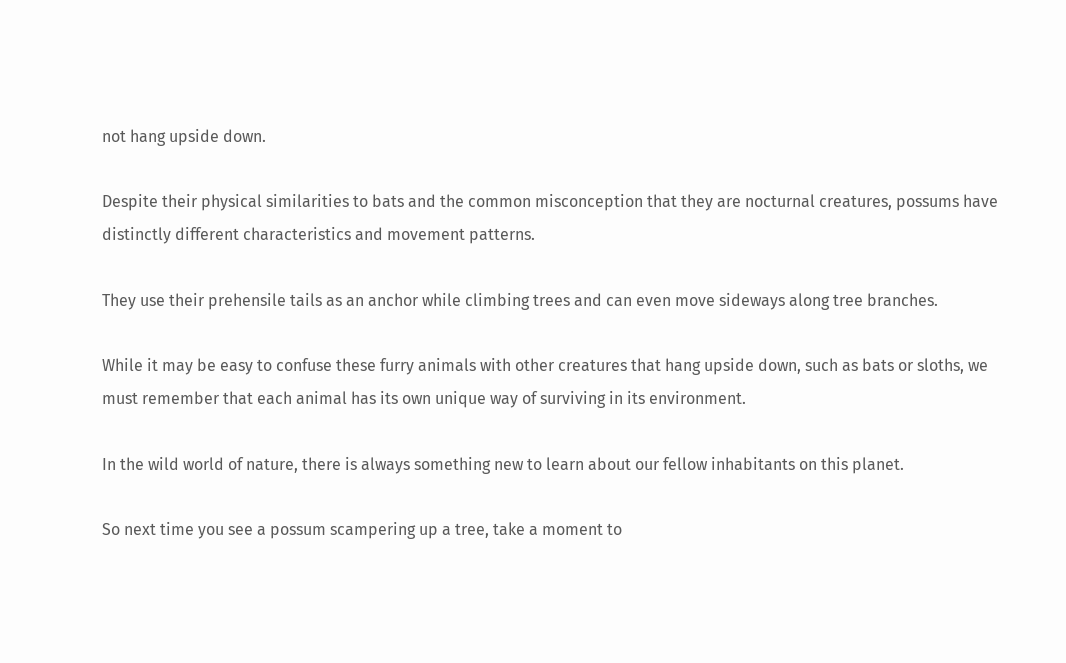not hang upside down.

Despite their physical similarities to bats and the common misconception that they are nocturnal creatures, possums have distinctly different characteristics and movement patterns.

They use their prehensile tails as an anchor while climbing trees and can even move sideways along tree branches.

While it may be easy to confuse these furry animals with other creatures that hang upside down, such as bats or sloths, we must remember that each animal has its own unique way of surviving in its environment.

In the wild world of nature, there is always something new to learn about our fellow inhabitants on this planet.

So next time you see a possum scampering up a tree, take a moment to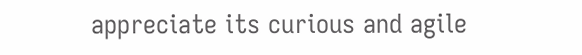appreciate its curious and agile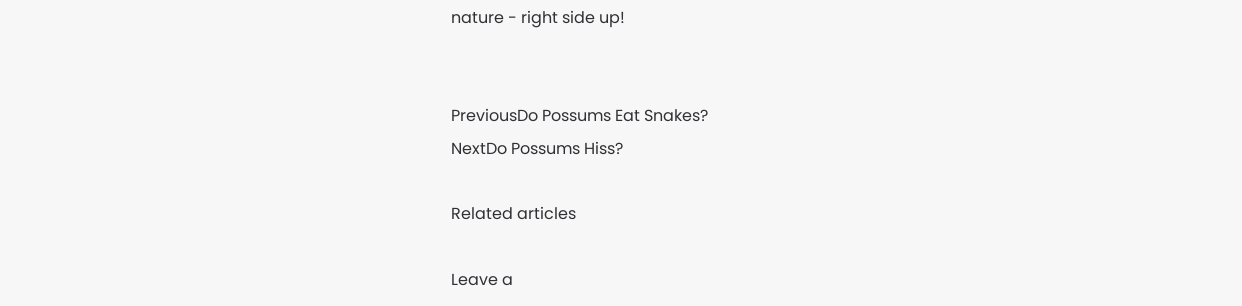nature - right side up!


PreviousDo Possums Eat Snakes?
NextDo Possums Hiss?

Related articles

Leave a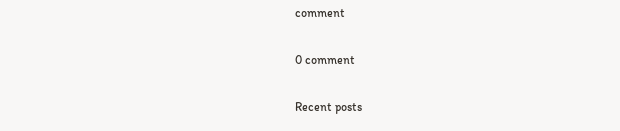comment

0 comment

Recent posts